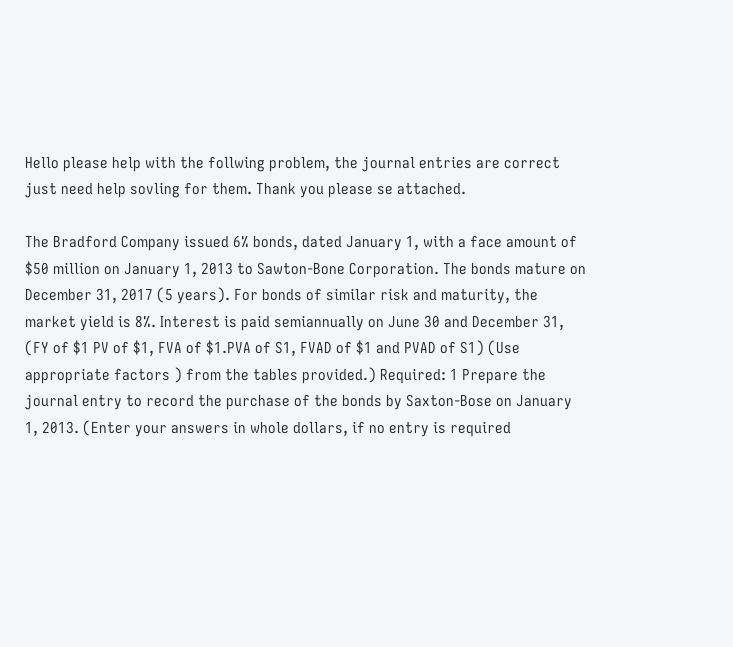Hello please help with the follwing problem, the journal entries are correct just need help sovling for them. Thank you please se attached.

The Bradford Company issued 6% bonds, dated January 1, with a face amount of $50 million on January 1, 2013 to Sawton-Bone Corporation. The bonds mature on December 31, 2017 (5 years). For bonds of similar risk and maturity, the market yield is 8%. Interest is paid semiannually on June 30 and December 31, (FY of $1 PV of $1, FVA of $1.PVA of S1, FVAD of $1 and PVAD of S1) (Use appropriate factors ) from the tables provided.) Required: 1 Prepare the journal entry to record the purchase of the bonds by Saxton-Bose on January 1, 2013. (Enter your answers in whole dollars, if no entry is required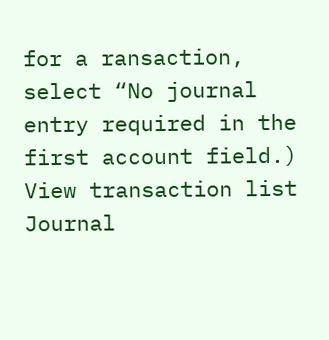for a ransaction, select “No journal entry required in the first account field.) View transaction list Journal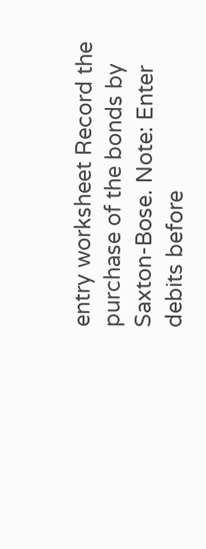entry worksheet Record the purchase of the bonds by Saxton-Bose. Note: Enter debits before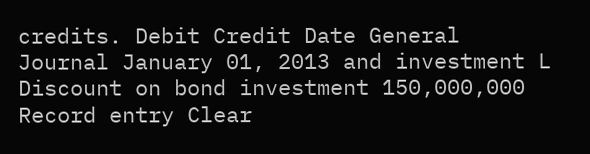credits. Debit Credit Date General Journal January 01, 2013 and investment L Discount on bond investment 150,000,000 Record entry Clear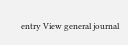entry View general journal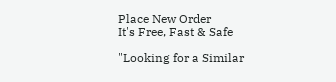Place New Order
It's Free, Fast & Safe

"Looking for a Similar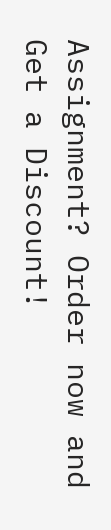Assignment? Order now and Get a Discount!